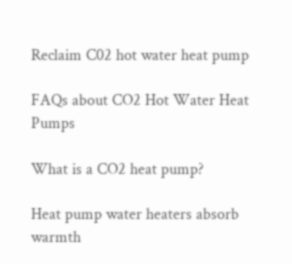Reclaim C02 hot water heat pump

FAQs about CO2 Hot Water Heat Pumps

What is a CO2 heat pump?

Heat pump water heaters absorb warmth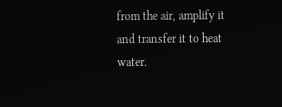from the air, amplify it and transfer it to heat water.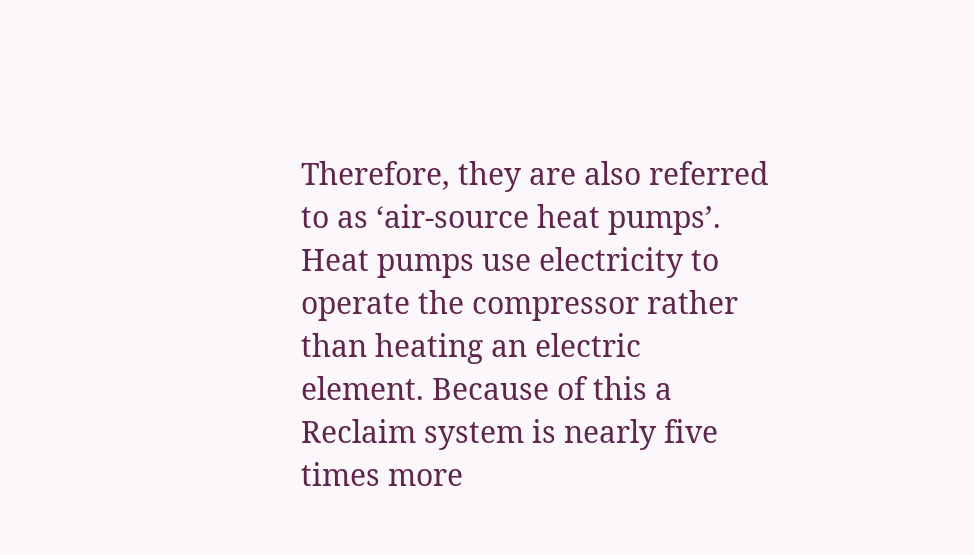Therefore, they are also referred to as ‘air-source heat pumps’. Heat pumps use electricity to operate the compressor rather than heating an electric element. Because of this a Reclaim system is nearly five times more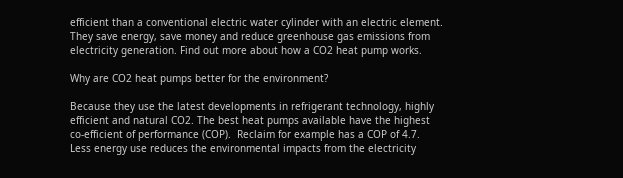efficient than a conventional electric water cylinder with an electric element. They save energy, save money and reduce greenhouse gas emissions from electricity generation. Find out more about how a CO2 heat pump works.

Why are CO2 heat pumps better for the environment?

Because they use the latest developments in refrigerant technology, highly efficient and natural CO2. The best heat pumps available have the highest co-efficient of performance (COP).  Reclaim for example has a COP of 4.7.  Less energy use reduces the environmental impacts from the electricity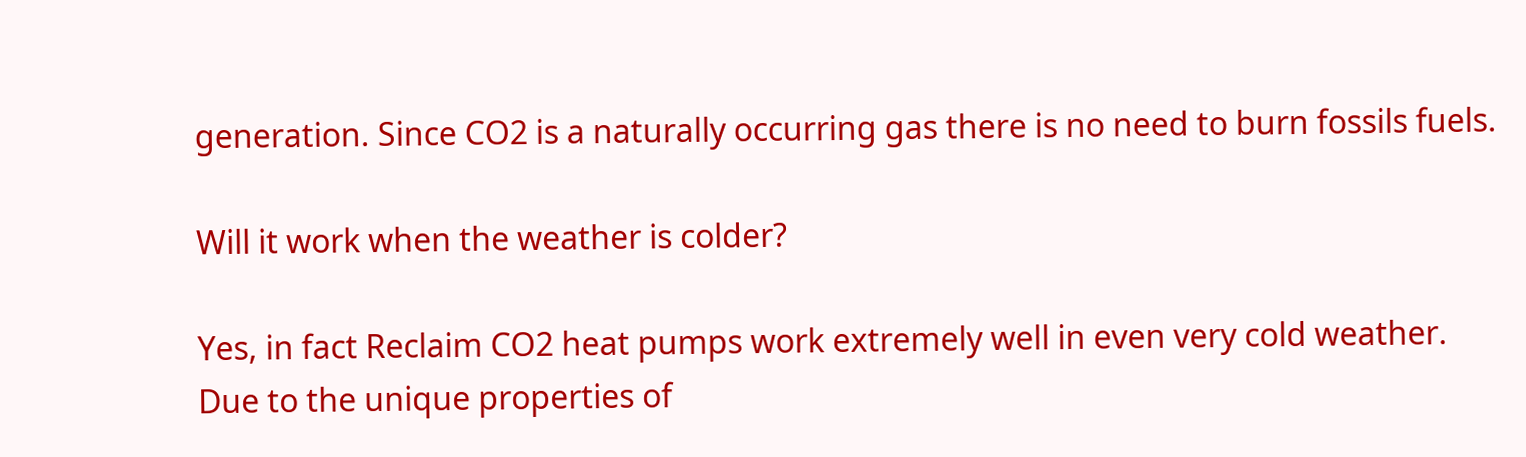generation. Since CO2 is a naturally occurring gas there is no need to burn fossils fuels.

Will it work when the weather is colder?

Yes, in fact Reclaim CO2 heat pumps work extremely well in even very cold weather.  Due to the unique properties of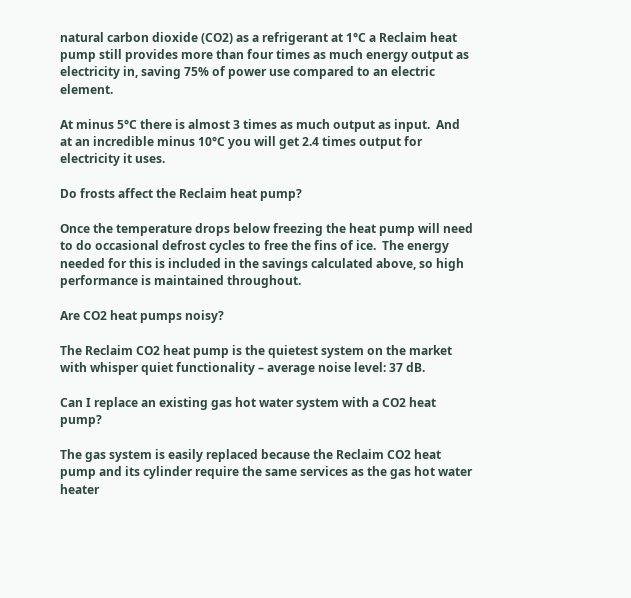natural carbon dioxide (CO2) as a refrigerant at 1°C a Reclaim heat pump still provides more than four times as much energy output as electricity in, saving 75% of power use compared to an electric element.

At minus 5°C there is almost 3 times as much output as input.  And at an incredible minus 10°C you will get 2.4 times output for electricity it uses.

Do frosts affect the Reclaim heat pump?

Once the temperature drops below freezing the heat pump will need to do occasional defrost cycles to free the fins of ice.  The energy needed for this is included in the savings calculated above, so high performance is maintained throughout.

Are CO2 heat pumps noisy?

The Reclaim CO2 heat pump is the quietest system on the market with whisper quiet functionality – average noise level: 37 dB.

Can I replace an existing gas hot water system with a CO2 heat pump?

The gas system is easily replaced because the Reclaim CO2 heat pump and its cylinder require the same services as the gas hot water heater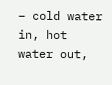– cold water in, hot water out,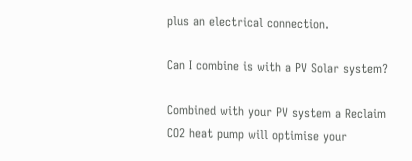plus an electrical connection.

Can I combine is with a PV Solar system?

Combined with your PV system a Reclaim CO2 heat pump will optimise your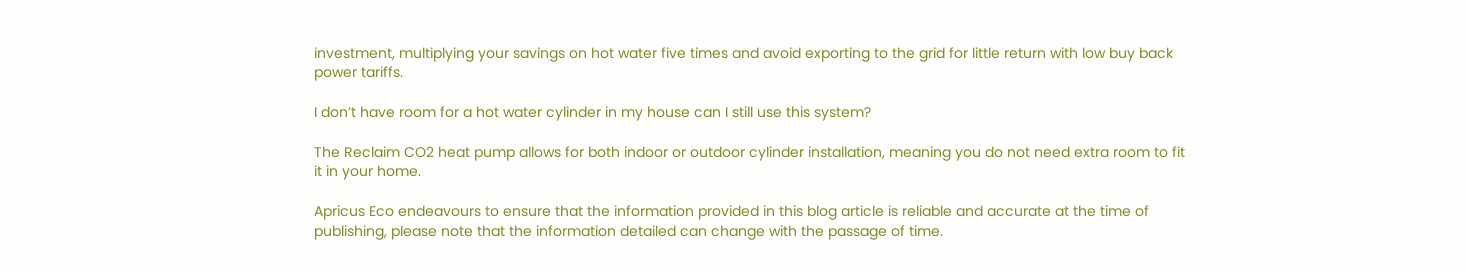investment, multiplying your savings on hot water five times and avoid exporting to the grid for little return with low buy back power tariffs.

I don’t have room for a hot water cylinder in my house can I still use this system?

The Reclaim CO2 heat pump allows for both indoor or outdoor cylinder installation, meaning you do not need extra room to fit it in your home.

Apricus Eco endeavours to ensure that the information provided in this blog article is reliable and accurate at the time of publishing, please note that the information detailed can change with the passage of time.